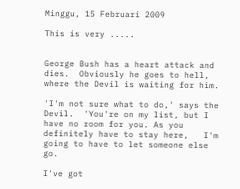Minggu, 15 Februari 2009

This is very .....


George Bush has a heart attack and dies.  Obviously he goes to hell, where the Devil is waiting for him.

'I'm not sure what to do,' says the Devil.  'You're on my list, but I have no room for you. As you definitely have to stay here,   I'm going to have to let someone else go.

I've got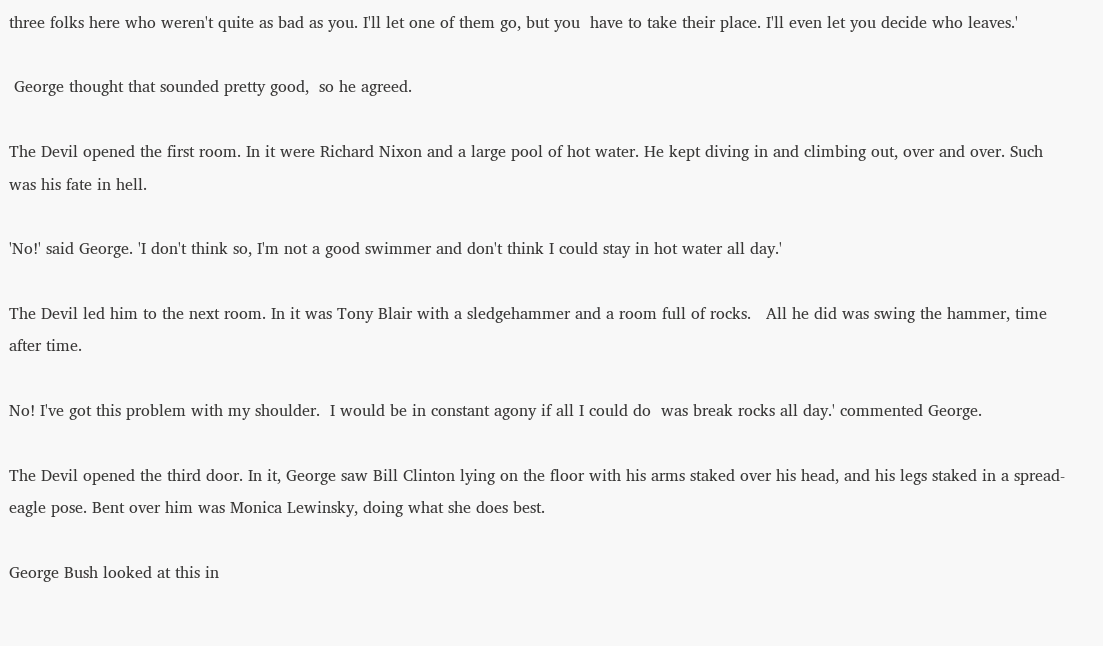three folks here who weren't quite as bad as you. I'll let one of them go, but you  have to take their place. I'll even let you decide who leaves.'

 George thought that sounded pretty good,  so he agreed.

The Devil opened the first room. In it were Richard Nixon and a large pool of hot water. He kept diving in and climbing out, over and over. Such was his fate in hell.

'No!' said George. 'I don't think so, I'm not a good swimmer and don't think I could stay in hot water all day.'

The Devil led him to the next room. In it was Tony Blair with a sledgehammer and a room full of rocks.   All he did was swing the hammer, time after time.

No! I've got this problem with my shoulder.  I would be in constant agony if all I could do  was break rocks all day.' commented George.

The Devil opened the third door. In it, George saw Bill Clinton lying on the floor with his arms staked over his head, and his legs staked in a spread-eagle pose. Bent over him was Monica Lewinsky, doing what she does best.

George Bush looked at this in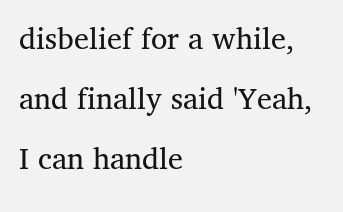disbelief for a while, and finally said 'Yeah, I can handle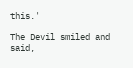this.'

The Devil smiled and said,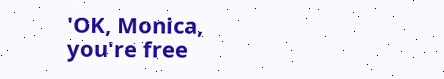'OK, Monica, you're free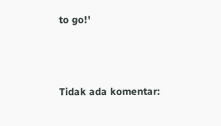to go!'



Tidak ada komentar: